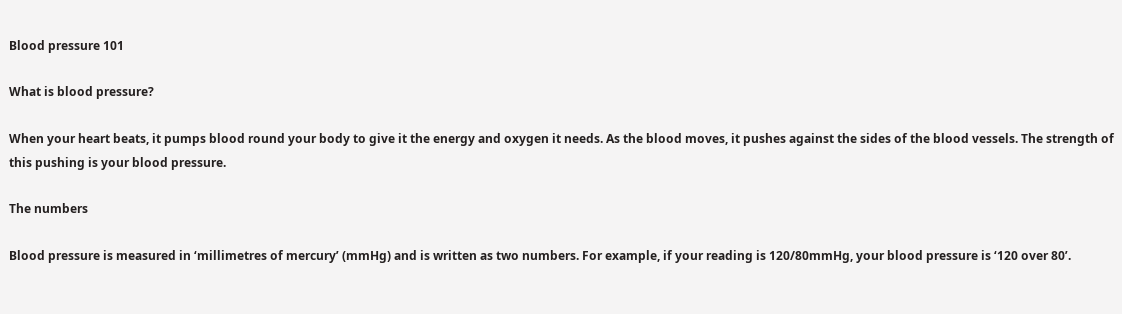Blood pressure 101

What is blood pressure?

When your heart beats, it pumps blood round your body to give it the energy and oxygen it needs. As the blood moves, it pushes against the sides of the blood vessels. The strength of this pushing is your blood pressure.

The numbers

Blood pressure is measured in ‘millimetres of mercury’ (mmHg) and is written as two numbers. For example, if your reading is 120/80mmHg, your blood pressure is ‘120 over 80’.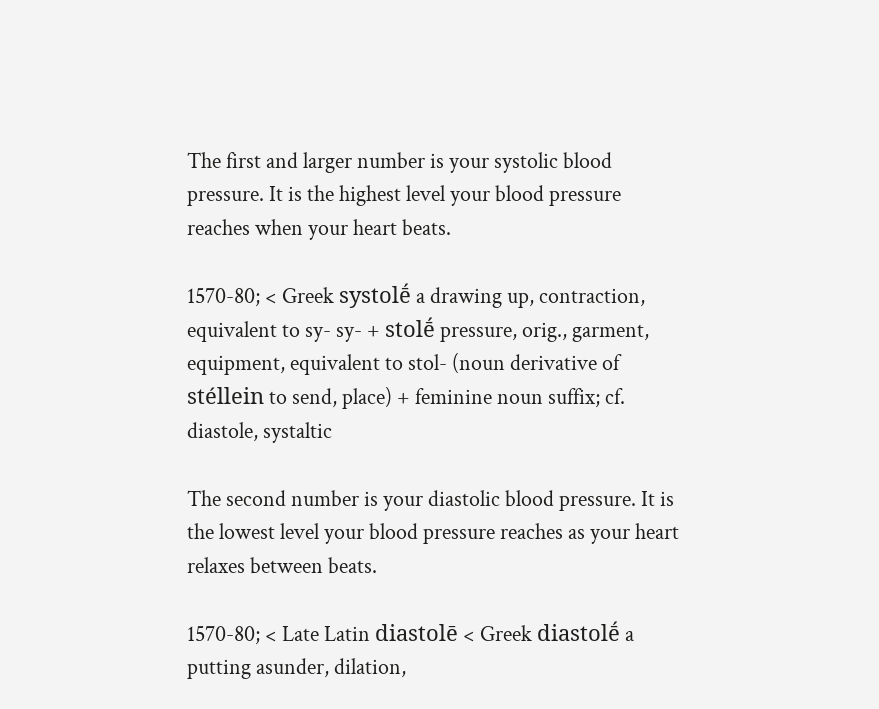The first and larger number is your systolic blood pressure. It is the highest level your blood pressure reaches when your heart beats.

1570-80; < Greek systolḗ a drawing up, contraction, equivalent to sy- sy- + stolḗ pressure, orig., garment, equipment, equivalent to stol- (noun derivative of stéllein to send, place) + feminine noun suffix; cf. diastole, systaltic

The second number is your diastolic blood pressure. It is the lowest level your blood pressure reaches as your heart relaxes between beats.

1570-80; < Late Latin diastolē < Greek diastolḗ a putting asunder, dilation,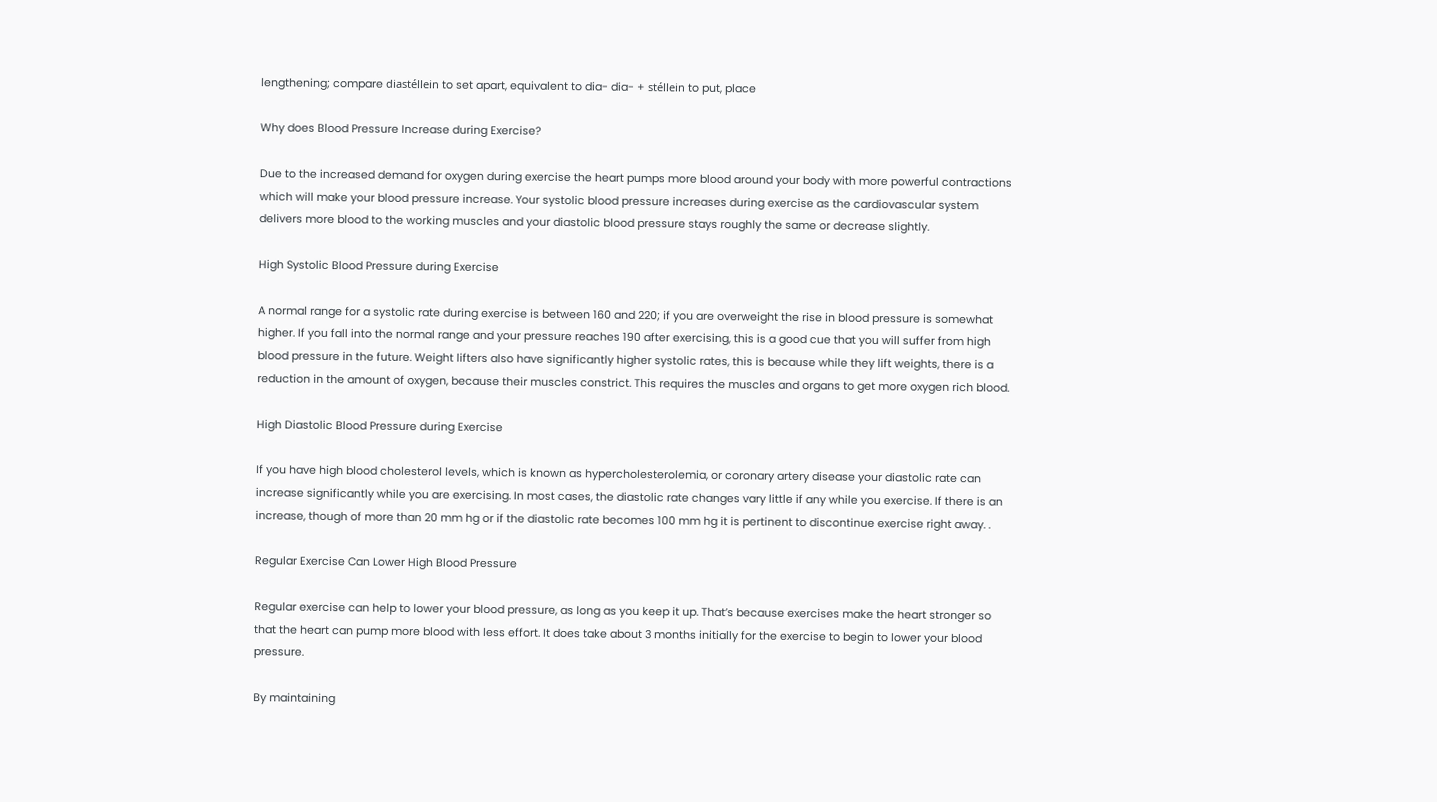lengthening; compare diastéllein to set apart, equivalent to dia- dia- + stéllein to put, place

Why does Blood Pressure Increase during Exercise?

Due to the increased demand for oxygen during exercise the heart pumps more blood around your body with more powerful contractions which will make your blood pressure increase. Your systolic blood pressure increases during exercise as the cardiovascular system delivers more blood to the working muscles and your diastolic blood pressure stays roughly the same or decrease slightly.

High Systolic Blood Pressure during Exercise

A normal range for a systolic rate during exercise is between 160 and 220; if you are overweight the rise in blood pressure is somewhat higher. If you fall into the normal range and your pressure reaches 190 after exercising, this is a good cue that you will suffer from high blood pressure in the future. Weight lifters also have significantly higher systolic rates, this is because while they lift weights, there is a reduction in the amount of oxygen, because their muscles constrict. This requires the muscles and organs to get more oxygen rich blood.

High Diastolic Blood Pressure during Exercise

If you have high blood cholesterol levels, which is known as hypercholesterolemia, or coronary artery disease your diastolic rate can increase significantly while you are exercising. In most cases, the diastolic rate changes vary little if any while you exercise. If there is an increase, though of more than 20 mm hg or if the diastolic rate becomes 100 mm hg it is pertinent to discontinue exercise right away. .

Regular Exercise Can Lower High Blood Pressure

Regular exercise can help to lower your blood pressure, as long as you keep it up. That’s because exercises make the heart stronger so that the heart can pump more blood with less effort. It does take about 3 months initially for the exercise to begin to lower your blood pressure.

By maintaining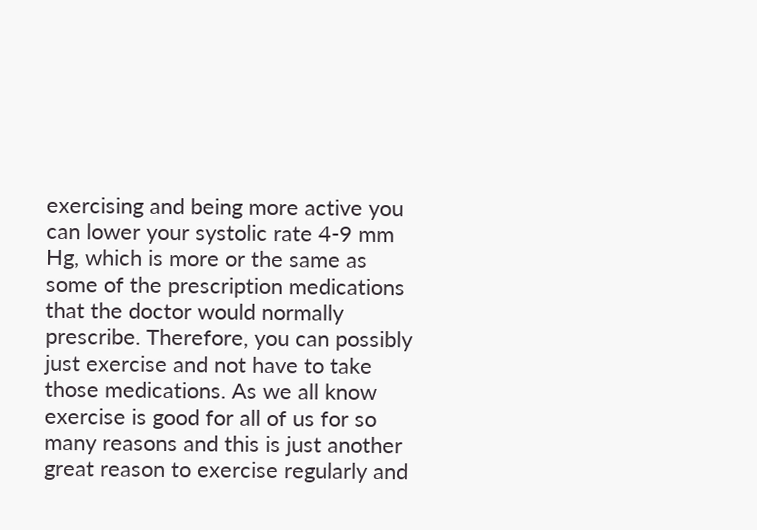exercising and being more active you can lower your systolic rate 4-9 mm Hg, which is more or the same as some of the prescription medications that the doctor would normally prescribe. Therefore, you can possibly just exercise and not have to take those medications. As we all know exercise is good for all of us for so many reasons and this is just another great reason to exercise regularly and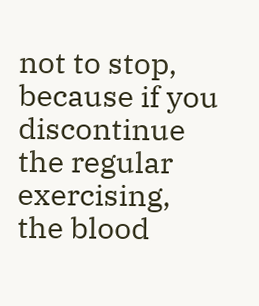not to stop, because if you discontinue the regular exercising, the blood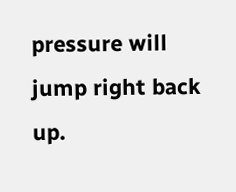pressure will jump right back up.